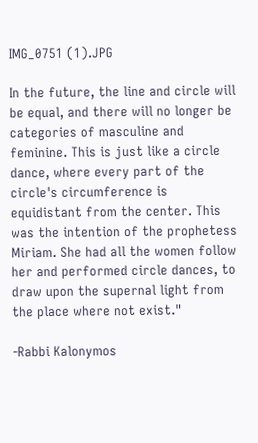IMG_0751 (1).JPG

In the future, the line and circle will be equal, and there will no longer be categories of masculine and feminine. This is just like a circle dance, where every part of the circle's circumference is equidistant from the center. This was the intention of the prophetess Miriam. She had all the women follow her and performed circle dances, to draw upon the supernal light from the place where not exist."

-Rabbi Kalonymos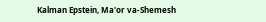Kalman Epstein, Ma'or va-Shemesh